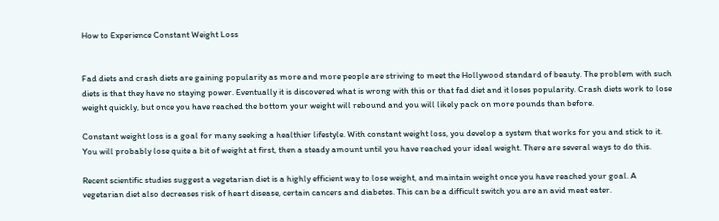How to Experience Constant Weight Loss


Fad diets and crash diets are gaining popularity as more and more people are striving to meet the Hollywood standard of beauty. The problem with such diets is that they have no staying power. Eventually it is discovered what is wrong with this or that fad diet and it loses popularity. Crash diets work to lose weight quickly, but once you have reached the bottom your weight will rebound and you will likely pack on more pounds than before.

Constant weight loss is a goal for many seeking a healthier lifestyle. With constant weight loss, you develop a system that works for you and stick to it. You will probably lose quite a bit of weight at first, then a steady amount until you have reached your ideal weight. There are several ways to do this.

Recent scientific studies suggest a vegetarian diet is a highly efficient way to lose weight, and maintain weight once you have reached your goal. A vegetarian diet also decreases risk of heart disease, certain cancers and diabetes. This can be a difficult switch you are an avid meat eater.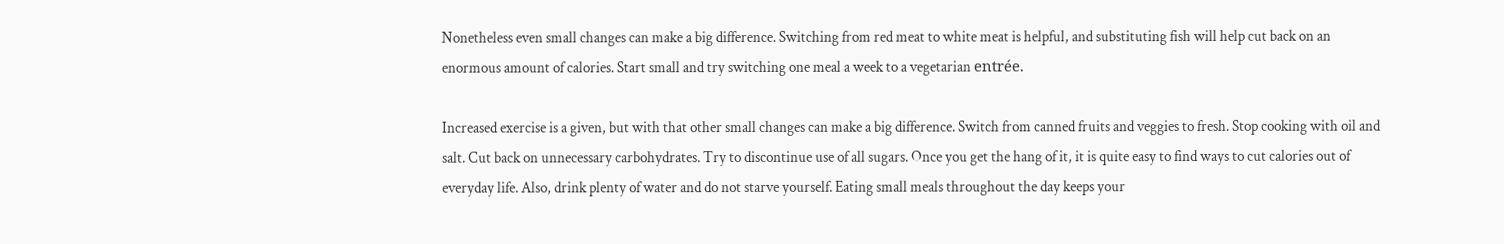Nonetheless even small changes can make a big difference. Switching from red meat to white meat is helpful, and substituting fish will help cut back on an enormous amount of calories. Start small and try switching one meal a week to a vegetarian entrée.

Increased exercise is a given, but with that other small changes can make a big difference. Switch from canned fruits and veggies to fresh. Stop cooking with oil and salt. Cut back on unnecessary carbohydrates. Try to discontinue use of all sugars. Once you get the hang of it, it is quite easy to find ways to cut calories out of everyday life. Also, drink plenty of water and do not starve yourself. Eating small meals throughout the day keeps your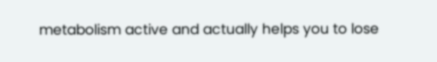metabolism active and actually helps you to lose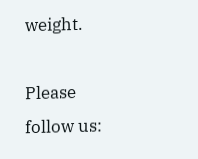weight.

Please follow us: